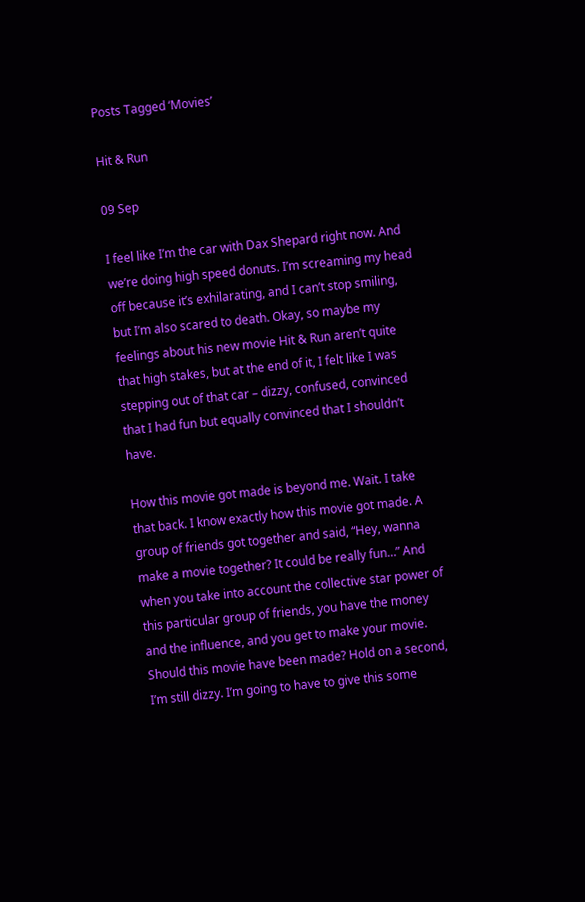Posts Tagged ‘Movies’

Hit & Run

09 Sep

I feel like I’m the car with Dax Shepard right now. And we’re doing high speed donuts. I’m screaming my head off because it’s exhilarating, and I can’t stop smiling, but I’m also scared to death. Okay, so maybe my feelings about his new movie Hit & Run aren’t quite that high stakes, but at the end of it, I felt like I was stepping out of that car – dizzy, confused, convinced that I had fun but equally convinced that I shouldn’t have.

How this movie got made is beyond me. Wait. I take that back. I know exactly how this movie got made. A group of friends got together and said, “Hey, wanna make a movie together? It could be really fun…” And when you take into account the collective star power of this particular group of friends, you have the money and the influence, and you get to make your movie. Should this movie have been made? Hold on a second, I’m still dizzy. I’m going to have to give this some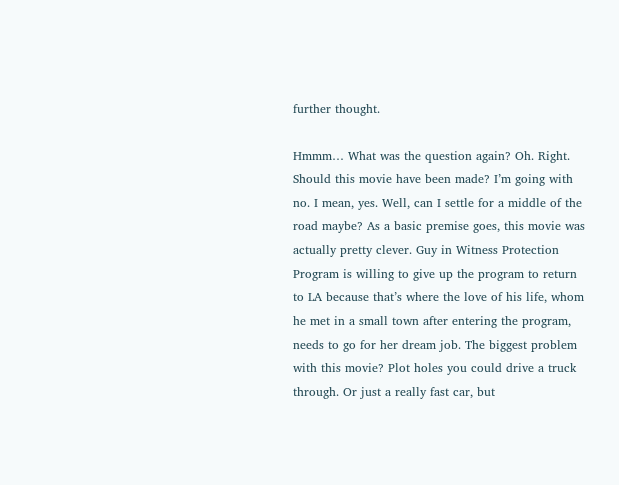further thought.

Hmmm… What was the question again? Oh. Right. Should this movie have been made? I’m going with no. I mean, yes. Well, can I settle for a middle of the road maybe? As a basic premise goes, this movie was actually pretty clever. Guy in Witness Protection Program is willing to give up the program to return to LA because that’s where the love of his life, whom he met in a small town after entering the program, needs to go for her dream job. The biggest problem with this movie? Plot holes you could drive a truck through. Or just a really fast car, but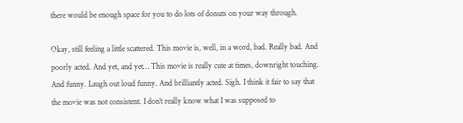there would be enough space for you to do lots of donuts on your way through.

Okay, still feeling a little scattered. This movie is, well, in a word, bad. Really bad. And poorly acted. And yet, and yet… This movie is really cute at times, downright touching. And funny. Laugh out loud funny. And brilliantly acted. Sigh. I think it fair to say that the movie was not consistent. I don’t really know what I was supposed to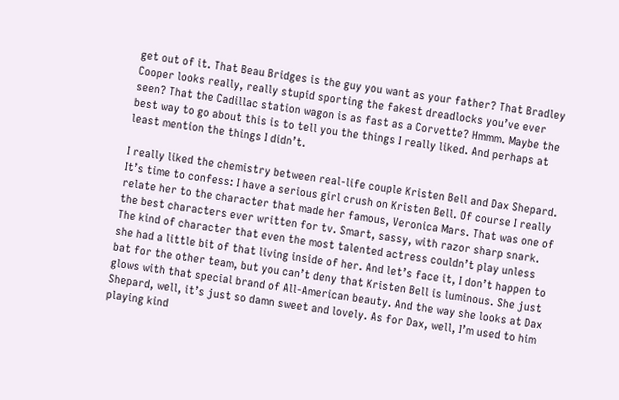get out of it. That Beau Bridges is the guy you want as your father? That Bradley Cooper looks really, really stupid sporting the fakest dreadlocks you’ve ever seen? That the Cadillac station wagon is as fast as a Corvette? Hmmm. Maybe the best way to go about this is to tell you the things I really liked. And perhaps at least mention the things I didn’t.

I really liked the chemistry between real-life couple Kristen Bell and Dax Shepard. It’s time to confess: I have a serious girl crush on Kristen Bell. Of course I really relate her to the character that made her famous, Veronica Mars. That was one of the best characters ever written for tv. Smart, sassy, with razor sharp snark. The kind of character that even the most talented actress couldn’t play unless she had a little bit of that living inside of her. And let’s face it, I don’t happen to bat for the other team, but you can’t deny that Kristen Bell is luminous. She just glows with that special brand of All-American beauty. And the way she looks at Dax Shepard, well, it’s just so damn sweet and lovely. As for Dax, well, I’m used to him playing kind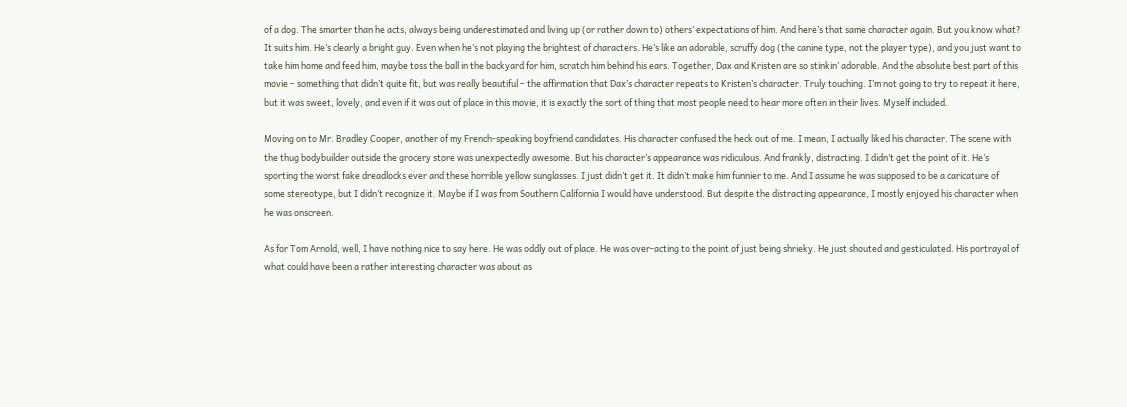of a dog. The smarter than he acts, always being underestimated and living up (or rather down to) others’ expectations of him. And here’s that same character again. But you know what? It suits him. He’s clearly a bright guy. Even when he’s not playing the brightest of characters. He’s like an adorable, scruffy dog (the canine type, not the player type), and you just want to take him home and feed him, maybe toss the ball in the backyard for him, scratch him behind his ears. Together, Dax and Kristen are so stinkin’ adorable. And the absolute best part of this movie – something that didn’t quite fit, but was really beautiful – the affirmation that Dax’s character repeats to Kristen’s character. Truly touching. I’m not going to try to repeat it here, but it was sweet, lovely, and even if it was out of place in this movie, it is exactly the sort of thing that most people need to hear more often in their lives. Myself included.

Moving on to Mr. Bradley Cooper, another of my French-speaking boyfriend candidates. His character confused the heck out of me. I mean, I actually liked his character. The scene with the thug bodybuilder outside the grocery store was unexpectedly awesome. But his character’s appearance was ridiculous. And frankly, distracting. I didn’t get the point of it. He’s sporting the worst fake dreadlocks ever and these horrible yellow sunglasses. I just didn’t get it. It didn’t make him funnier to me. And I assume he was supposed to be a caricature of some stereotype, but I didn’t recognize it. Maybe if I was from Southern California I would have understood. But despite the distracting appearance, I mostly enjoyed his character when he was onscreen.

As for Tom Arnold, well, I have nothing nice to say here. He was oddly out of place. He was over-acting to the point of just being shrieky. He just shouted and gesticulated. His portrayal of what could have been a rather interesting character was about as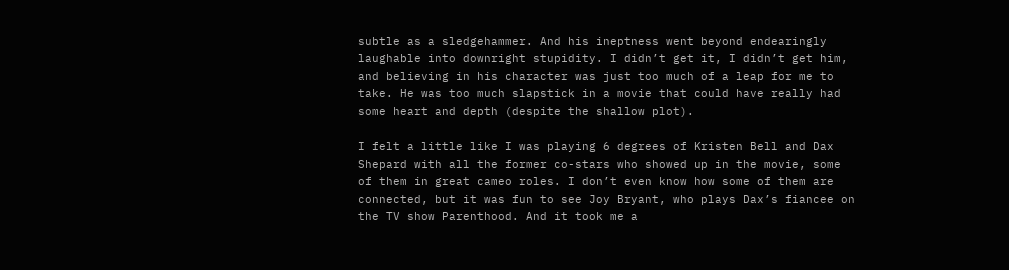subtle as a sledgehammer. And his ineptness went beyond endearingly laughable into downright stupidity. I didn’t get it, I didn’t get him, and believing in his character was just too much of a leap for me to take. He was too much slapstick in a movie that could have really had some heart and depth (despite the shallow plot).

I felt a little like I was playing 6 degrees of Kristen Bell and Dax Shepard with all the former co-stars who showed up in the movie, some of them in great cameo roles. I don’t even know how some of them are connected, but it was fun to see Joy Bryant, who plays Dax’s fiancee on the TV show Parenthood. And it took me a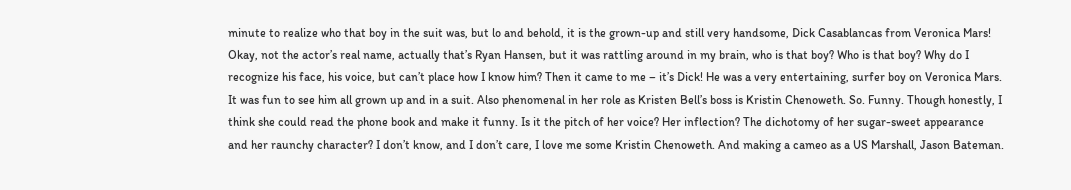minute to realize who that boy in the suit was, but lo and behold, it is the grown-up and still very handsome, Dick Casablancas from Veronica Mars! Okay, not the actor’s real name, actually that’s Ryan Hansen, but it was rattling around in my brain, who is that boy? Who is that boy? Why do I recognize his face, his voice, but can’t place how I know him? Then it came to me – it’s Dick! He was a very entertaining, surfer boy on Veronica Mars. It was fun to see him all grown up and in a suit. Also phenomenal in her role as Kristen Bell’s boss is Kristin Chenoweth. So. Funny. Though honestly, I think she could read the phone book and make it funny. Is it the pitch of her voice? Her inflection? The dichotomy of her sugar-sweet appearance and her raunchy character? I don’t know, and I don’t care, I love me some Kristin Chenoweth. And making a cameo as a US Marshall, Jason Bateman.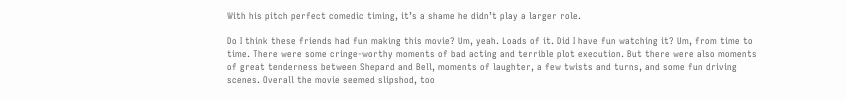With his pitch perfect comedic timing, it’s a shame he didn’t play a larger role.

Do I think these friends had fun making this movie? Um, yeah. Loads of it. Did I have fun watching it? Um, from time to time. There were some cringe-worthy moments of bad acting and terrible plot execution. But there were also moments of great tenderness between Shepard and Bell, moments of laughter, a few twists and turns, and some fun driving scenes. Overall the movie seemed slipshod, too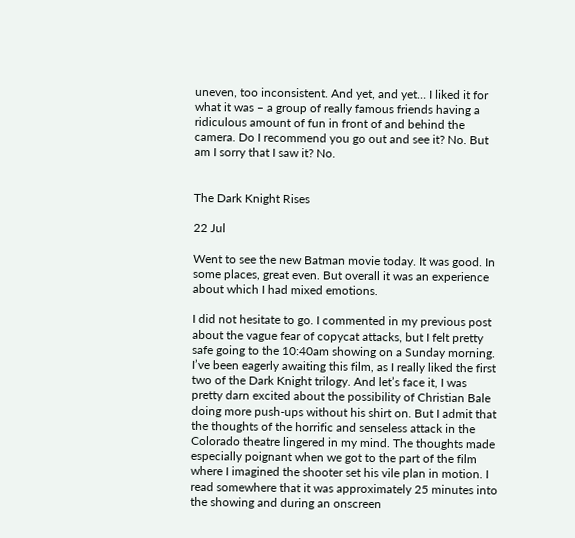uneven, too inconsistent. And yet, and yet… I liked it for what it was – a group of really famous friends having a ridiculous amount of fun in front of and behind the camera. Do I recommend you go out and see it? No. But am I sorry that I saw it? No.


The Dark Knight Rises

22 Jul

Went to see the new Batman movie today. It was good. In some places, great even. But overall it was an experience about which I had mixed emotions.

I did not hesitate to go. I commented in my previous post about the vague fear of copycat attacks, but I felt pretty safe going to the 10:40am showing on a Sunday morning. I’ve been eagerly awaiting this film, as I really liked the first two of the Dark Knight trilogy. And let’s face it, I was pretty darn excited about the possibility of Christian Bale doing more push-ups without his shirt on. But I admit that the thoughts of the horrific and senseless attack in the Colorado theatre lingered in my mind. The thoughts made especially poignant when we got to the part of the film where I imagined the shooter set his vile plan in motion. I read somewhere that it was approximately 25 minutes into the showing and during an onscreen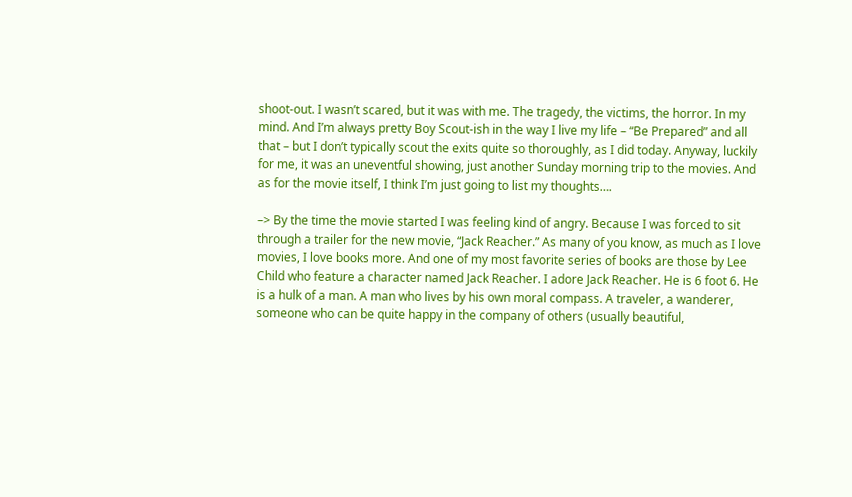shoot-out. I wasn’t scared, but it was with me. The tragedy, the victims, the horror. In my mind. And I’m always pretty Boy Scout-ish in the way I live my life – “Be Prepared” and all that – but I don’t typically scout the exits quite so thoroughly, as I did today. Anyway, luckily for me, it was an uneventful showing, just another Sunday morning trip to the movies. And as for the movie itself, I think I’m just going to list my thoughts….

–> By the time the movie started I was feeling kind of angry. Because I was forced to sit through a trailer for the new movie, “Jack Reacher.” As many of you know, as much as I love movies, I love books more. And one of my most favorite series of books are those by Lee Child who feature a character named Jack Reacher. I adore Jack Reacher. He is 6 foot 6. He is a hulk of a man. A man who lives by his own moral compass. A traveler, a wanderer, someone who can be quite happy in the company of others (usually beautiful,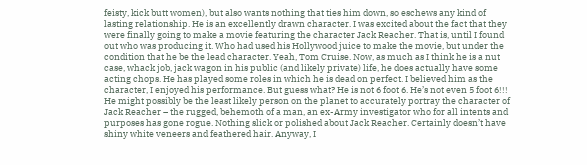feisty, kick butt women), but also wants nothing that ties him down, so eschews any kind of lasting relationship. He is an excellently drawn character. I was excited about the fact that they were finally going to make a movie featuring the character Jack Reacher. That is, until I found out who was producing it. Who had used his Hollywood juice to make the movie, but under the condition that he be the lead character. Yeah, Tom Cruise. Now, as much as I think he is a nut case, whack job, jack wagon in his public (and likely private) life, he does actually have some acting chops. He has played some roles in which he is dead on perfect. I believed him as the character, I enjoyed his performance. But guess what? He is not 6 foot 6. He’s not even 5 foot 6!!! He might possibly be the least likely person on the planet to accurately portray the character of Jack Reacher – the rugged, behemoth of a man, an ex-Army investigator who for all intents and purposes has gone rogue. Nothing slick or polished about Jack Reacher. Certainly doesn’t have shiny white veneers and feathered hair. Anyway, I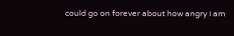could go on forever about how angry I am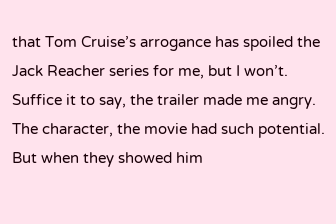that Tom Cruise’s arrogance has spoiled the Jack Reacher series for me, but I won’t. Suffice it to say, the trailer made me angry. The character, the movie had such potential. But when they showed him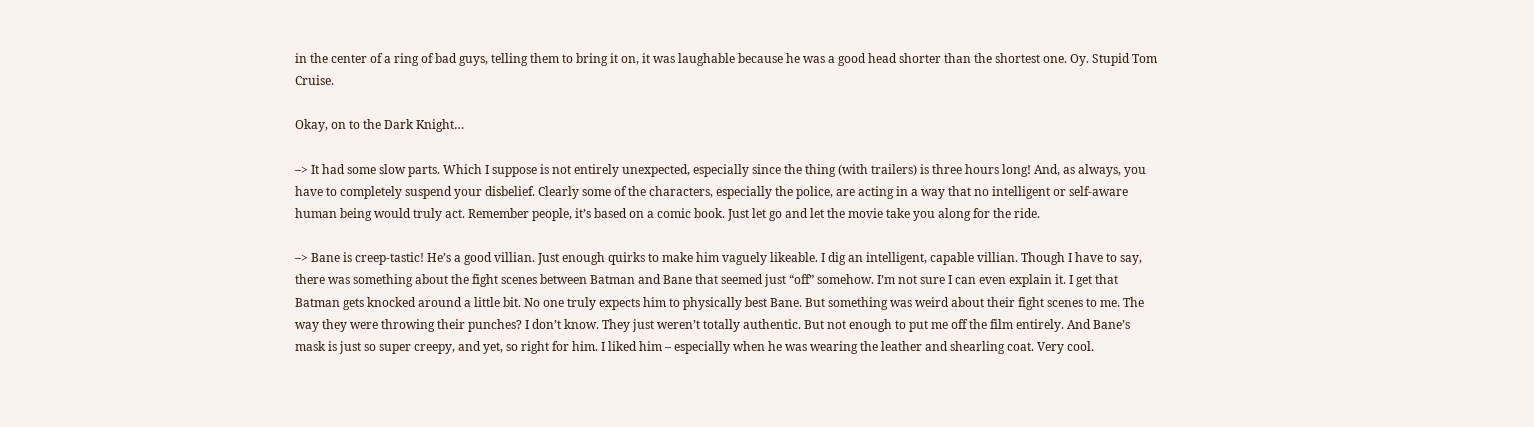in the center of a ring of bad guys, telling them to bring it on, it was laughable because he was a good head shorter than the shortest one. Oy. Stupid Tom Cruise.

Okay, on to the Dark Knight…

–> It had some slow parts. Which I suppose is not entirely unexpected, especially since the thing (with trailers) is three hours long! And, as always, you have to completely suspend your disbelief. Clearly some of the characters, especially the police, are acting in a way that no intelligent or self-aware human being would truly act. Remember people, it’s based on a comic book. Just let go and let the movie take you along for the ride.

–> Bane is creep-tastic! He’s a good villian. Just enough quirks to make him vaguely likeable. I dig an intelligent, capable villian. Though I have to say, there was something about the fight scenes between Batman and Bane that seemed just “off” somehow. I’m not sure I can even explain it. I get that Batman gets knocked around a little bit. No one truly expects him to physically best Bane. But something was weird about their fight scenes to me. The way they were throwing their punches? I don’t know. They just weren’t totally authentic. But not enough to put me off the film entirely. And Bane’s mask is just so super creepy, and yet, so right for him. I liked him – especially when he was wearing the leather and shearling coat. Very cool.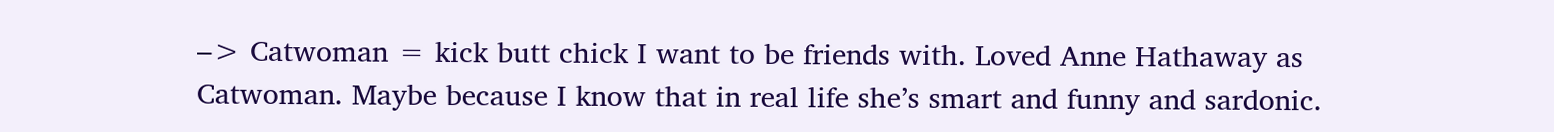–> Catwoman = kick butt chick I want to be friends with. Loved Anne Hathaway as Catwoman. Maybe because I know that in real life she’s smart and funny and sardonic.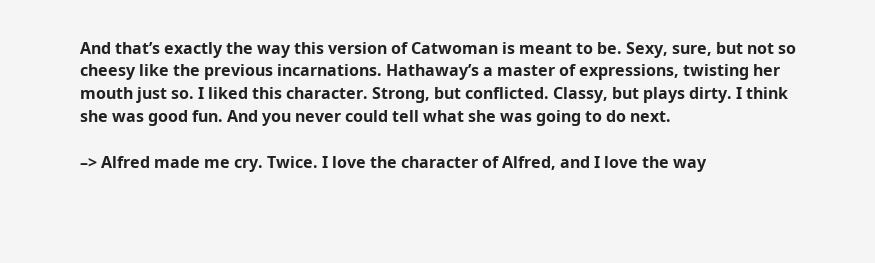And that’s exactly the way this version of Catwoman is meant to be. Sexy, sure, but not so cheesy like the previous incarnations. Hathaway’s a master of expressions, twisting her mouth just so. I liked this character. Strong, but conflicted. Classy, but plays dirty. I think she was good fun. And you never could tell what she was going to do next.

–> Alfred made me cry. Twice. I love the character of Alfred, and I love the way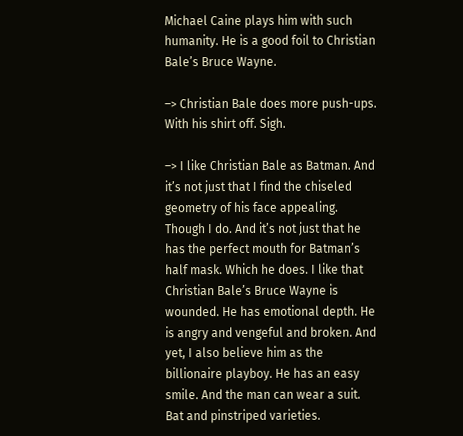Michael Caine plays him with such humanity. He is a good foil to Christian Bale’s Bruce Wayne.

–> Christian Bale does more push-ups. With his shirt off. Sigh.

–> I like Christian Bale as Batman. And it’s not just that I find the chiseled geometry of his face appealing. Though I do. And it’s not just that he has the perfect mouth for Batman’s half mask. Which he does. I like that Christian Bale’s Bruce Wayne is wounded. He has emotional depth. He is angry and vengeful and broken. And yet, I also believe him as the billionaire playboy. He has an easy smile. And the man can wear a suit. Bat and pinstriped varieties.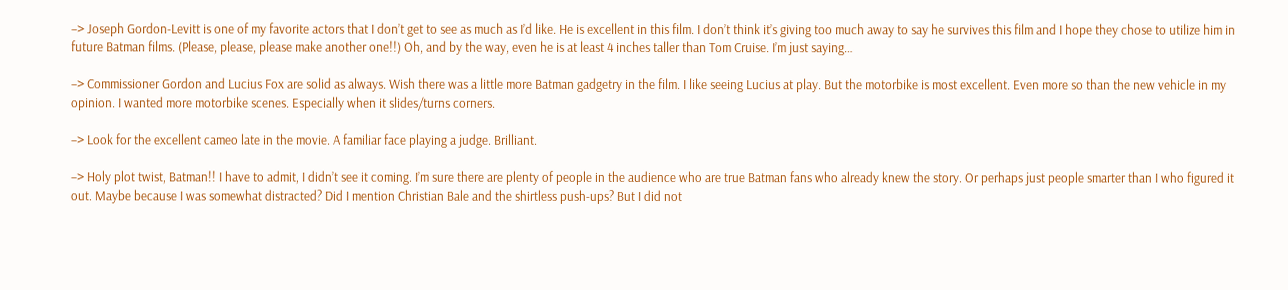–> Joseph Gordon-Levitt is one of my favorite actors that I don’t get to see as much as I’d like. He is excellent in this film. I don’t think it’s giving too much away to say he survives this film and I hope they chose to utilize him in future Batman films. (Please, please, please make another one!!) Oh, and by the way, even he is at least 4 inches taller than Tom Cruise. I’m just saying…

–> Commissioner Gordon and Lucius Fox are solid as always. Wish there was a little more Batman gadgetry in the film. I like seeing Lucius at play. But the motorbike is most excellent. Even more so than the new vehicle in my opinion. I wanted more motorbike scenes. Especially when it slides/turns corners.

–> Look for the excellent cameo late in the movie. A familiar face playing a judge. Brilliant.

–> Holy plot twist, Batman!! I have to admit, I didn’t see it coming. I’m sure there are plenty of people in the audience who are true Batman fans who already knew the story. Or perhaps just people smarter than I who figured it out. Maybe because I was somewhat distracted? Did I mention Christian Bale and the shirtless push-ups? But I did not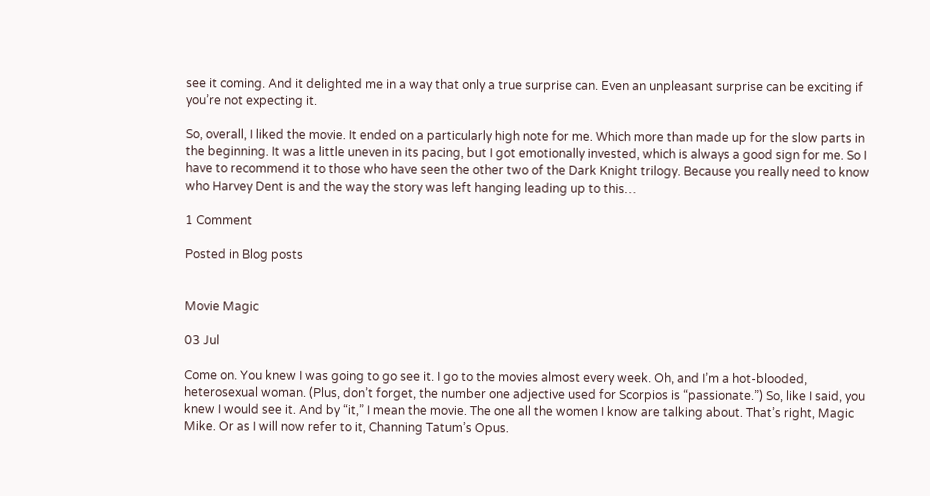see it coming. And it delighted me in a way that only a true surprise can. Even an unpleasant surprise can be exciting if you’re not expecting it.

So, overall, I liked the movie. It ended on a particularly high note for me. Which more than made up for the slow parts in the beginning. It was a little uneven in its pacing, but I got emotionally invested, which is always a good sign for me. So I have to recommend it to those who have seen the other two of the Dark Knight trilogy. Because you really need to know who Harvey Dent is and the way the story was left hanging leading up to this…

1 Comment

Posted in Blog posts


Movie Magic

03 Jul

Come on. You knew I was going to go see it. I go to the movies almost every week. Oh, and I’m a hot-blooded, heterosexual woman. (Plus, don’t forget, the number one adjective used for Scorpios is “passionate.”) So, like I said, you knew I would see it. And by “it,” I mean the movie. The one all the women I know are talking about. That’s right, Magic Mike. Or as I will now refer to it, Channing Tatum’s Opus.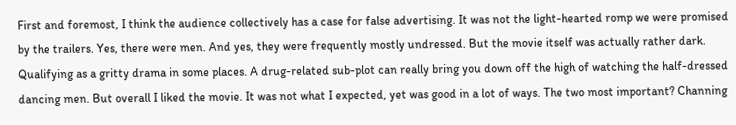First and foremost, I think the audience collectively has a case for false advertising. It was not the light-hearted romp we were promised by the trailers. Yes, there were men. And yes, they were frequently mostly undressed. But the movie itself was actually rather dark. Qualifying as a gritty drama in some places. A drug-related sub-plot can really bring you down off the high of watching the half-dressed dancing men. But overall I liked the movie. It was not what I expected, yet was good in a lot of ways. The two most important? Channing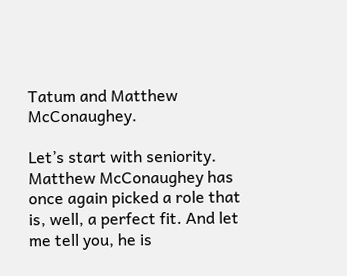Tatum and Matthew McConaughey.

Let’s start with seniority. Matthew McConaughey has once again picked a role that is, well, a perfect fit. And let me tell you, he is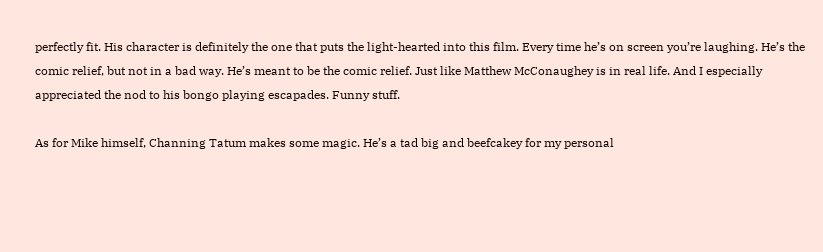perfectly fit. His character is definitely the one that puts the light-hearted into this film. Every time he’s on screen you’re laughing. He’s the comic relief, but not in a bad way. He’s meant to be the comic relief. Just like Matthew McConaughey is in real life. And I especially appreciated the nod to his bongo playing escapades. Funny stuff.

As for Mike himself, Channing Tatum makes some magic. He’s a tad big and beefcakey for my personal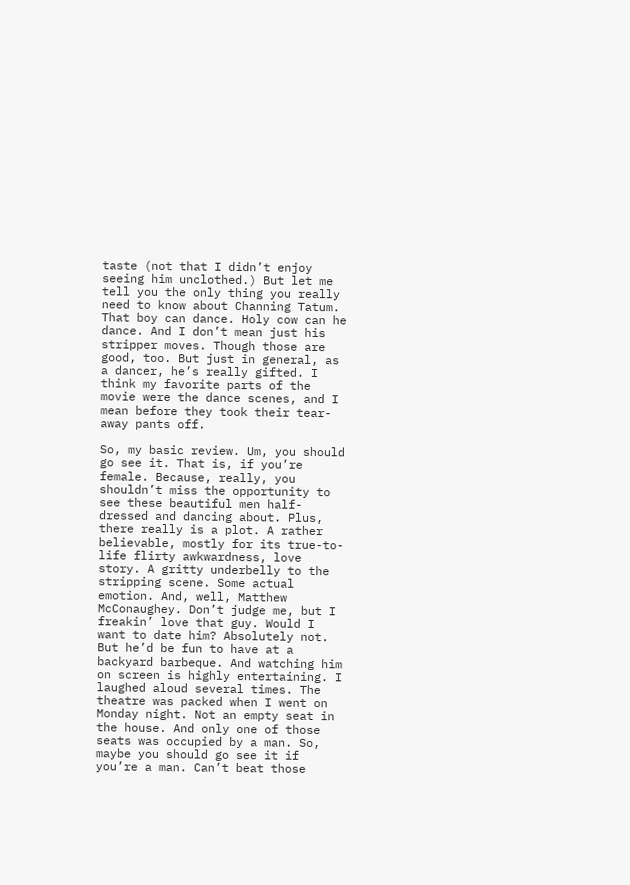taste (not that I didn’t enjoy seeing him unclothed.) But let me tell you the only thing you really need to know about Channing Tatum. That boy can dance. Holy cow can he dance. And I don’t mean just his stripper moves. Though those are good, too. But just in general, as a dancer, he’s really gifted. I think my favorite parts of the movie were the dance scenes, and I mean before they took their tear-away pants off.

So, my basic review. Um, you should go see it. That is, if you’re female. Because, really, you shouldn’t miss the opportunity to see these beautiful men half-dressed and dancing about. Plus, there really is a plot. A rather believable, mostly for its true-to-life flirty awkwardness, love story. A gritty underbelly to the stripping scene. Some actual emotion. And, well, Matthew McConaughey. Don’t judge me, but I freakin’ love that guy. Would I want to date him? Absolutely not. But he’d be fun to have at a backyard barbeque. And watching him on screen is highly entertaining. I laughed aloud several times. The theatre was packed when I went on Monday night. Not an empty seat in the house. And only one of those seats was occupied by a man. So, maybe you should go see it if you’re a man. Can’t beat those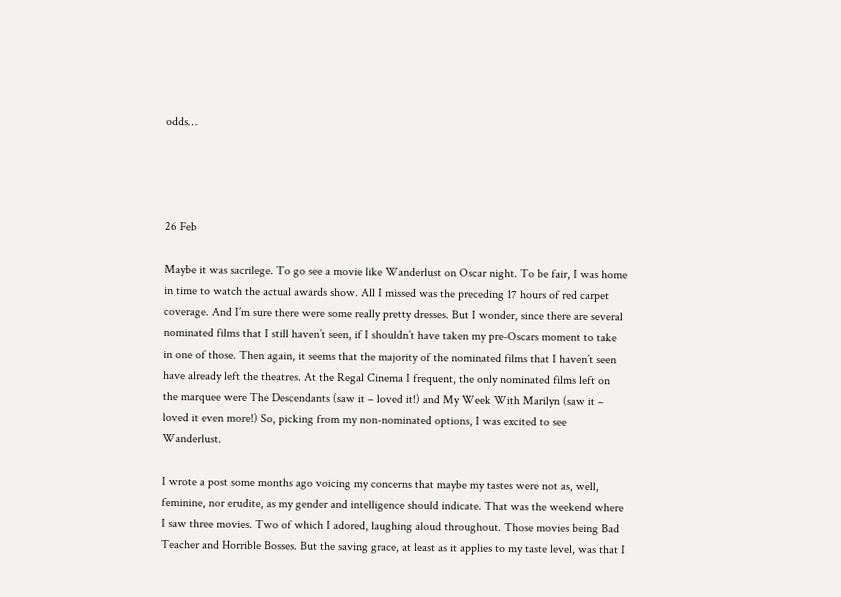odds…




26 Feb

Maybe it was sacrilege. To go see a movie like Wanderlust on Oscar night. To be fair, I was home in time to watch the actual awards show. All I missed was the preceding 17 hours of red carpet coverage. And I’m sure there were some really pretty dresses. But I wonder, since there are several nominated films that I still haven’t seen, if I shouldn’t have taken my pre-Oscars moment to take in one of those. Then again, it seems that the majority of the nominated films that I haven’t seen have already left the theatres. At the Regal Cinema I frequent, the only nominated films left on the marquee were The Descendants (saw it – loved it!) and My Week With Marilyn (saw it – loved it even more!) So, picking from my non-nominated options, I was excited to see Wanderlust.

I wrote a post some months ago voicing my concerns that maybe my tastes were not as, well, feminine, nor erudite, as my gender and intelligence should indicate. That was the weekend where I saw three movies. Two of which I adored, laughing aloud throughout. Those movies being Bad Teacher and Horrible Bosses. But the saving grace, at least as it applies to my taste level, was that I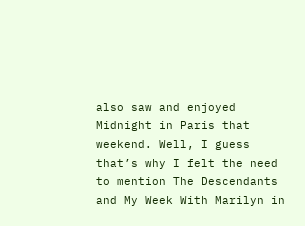also saw and enjoyed Midnight in Paris that weekend. Well, I guess that’s why I felt the need to mention The Descendants and My Week With Marilyn in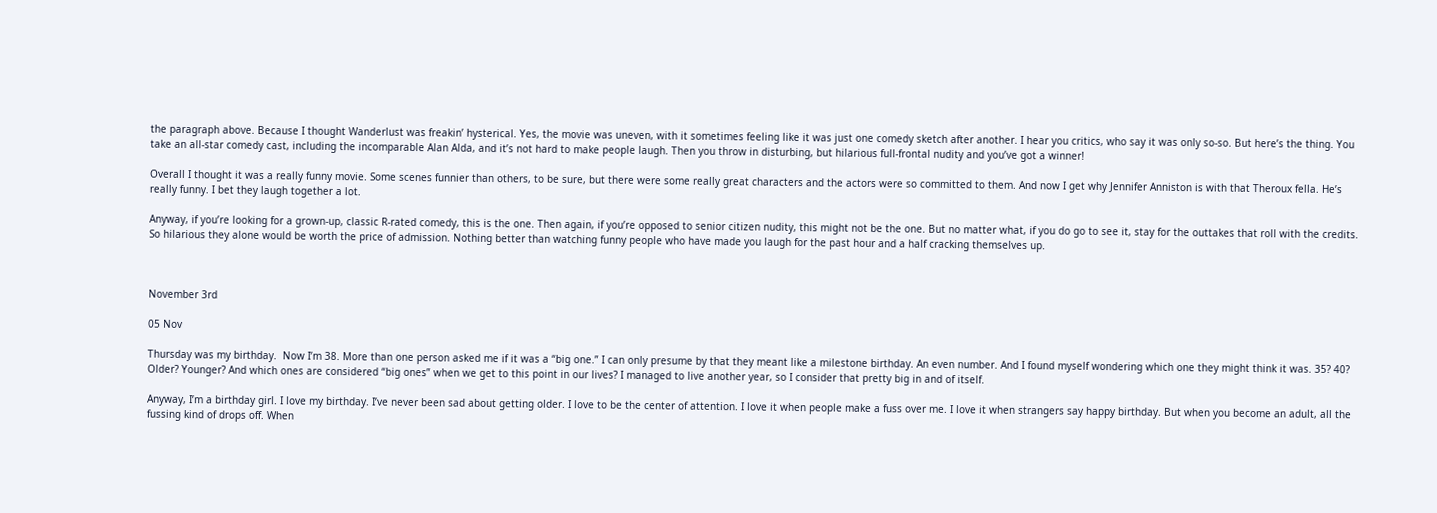the paragraph above. Because I thought Wanderlust was freakin’ hysterical. Yes, the movie was uneven, with it sometimes feeling like it was just one comedy sketch after another. I hear you critics, who say it was only so-so. But here’s the thing. You take an all-star comedy cast, including the incomparable Alan Alda, and it’s not hard to make people laugh. Then you throw in disturbing, but hilarious full-frontal nudity and you’ve got a winner!

Overall I thought it was a really funny movie. Some scenes funnier than others, to be sure, but there were some really great characters and the actors were so committed to them. And now I get why Jennifer Anniston is with that Theroux fella. He’s really funny. I bet they laugh together a lot.

Anyway, if you’re looking for a grown-up, classic R-rated comedy, this is the one. Then again, if you’re opposed to senior citizen nudity, this might not be the one. But no matter what, if you do go to see it, stay for the outtakes that roll with the credits. So hilarious they alone would be worth the price of admission. Nothing better than watching funny people who have made you laugh for the past hour and a half cracking themselves up.



November 3rd

05 Nov

Thursday was my birthday.  Now I’m 38. More than one person asked me if it was a “big one.” I can only presume by that they meant like a milestone birthday. An even number. And I found myself wondering which one they might think it was. 35? 40? Older? Younger? And which ones are considered “big ones” when we get to this point in our lives? I managed to live another year, so I consider that pretty big in and of itself.

Anyway, I’m a birthday girl. I love my birthday. I’ve never been sad about getting older. I love to be the center of attention. I love it when people make a fuss over me. I love it when strangers say happy birthday. But when you become an adult, all the fussing kind of drops off. When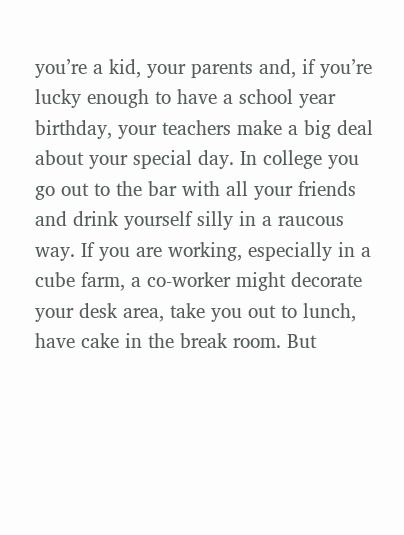you’re a kid, your parents and, if you’re lucky enough to have a school year birthday, your teachers make a big deal about your special day. In college you go out to the bar with all your friends and drink yourself silly in a raucous way. If you are working, especially in a cube farm, a co-worker might decorate your desk area, take you out to lunch, have cake in the break room. But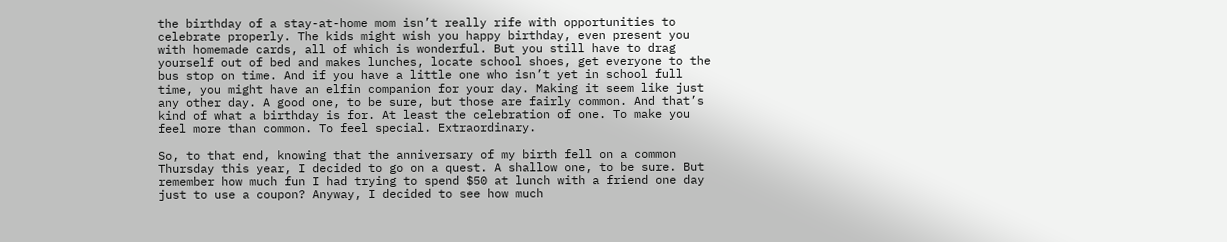the birthday of a stay-at-home mom isn’t really rife with opportunities to celebrate properly. The kids might wish you happy birthday, even present you with homemade cards, all of which is wonderful. But you still have to drag yourself out of bed and makes lunches, locate school shoes, get everyone to the bus stop on time. And if you have a little one who isn’t yet in school full time, you might have an elfin companion for your day. Making it seem like just any other day. A good one, to be sure, but those are fairly common. And that’s kind of what a birthday is for. At least the celebration of one. To make you feel more than common. To feel special. Extraordinary.

So, to that end, knowing that the anniversary of my birth fell on a common Thursday this year, I decided to go on a quest. A shallow one, to be sure. But remember how much fun I had trying to spend $50 at lunch with a friend one day just to use a coupon? Anyway, I decided to see how much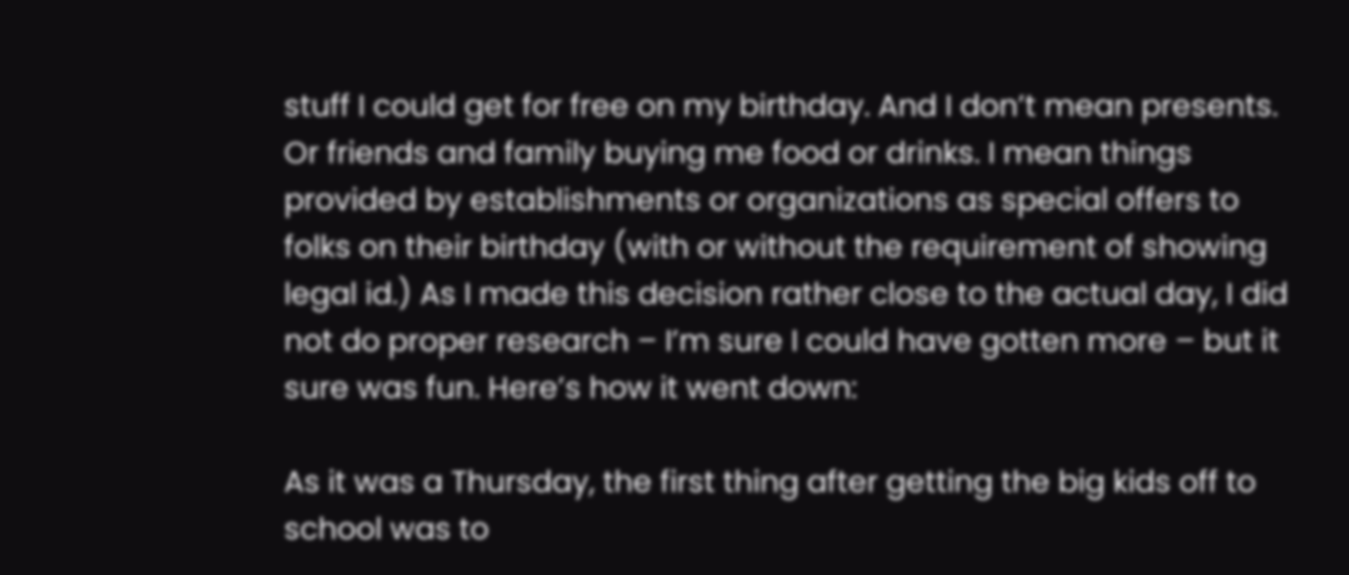stuff I could get for free on my birthday. And I don’t mean presents. Or friends and family buying me food or drinks. I mean things provided by establishments or organizations as special offers to folks on their birthday (with or without the requirement of showing legal id.) As I made this decision rather close to the actual day, I did not do proper research – I’m sure I could have gotten more – but it sure was fun. Here’s how it went down:

As it was a Thursday, the first thing after getting the big kids off to school was to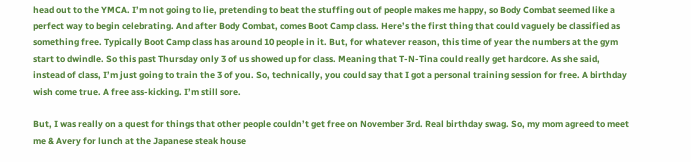head out to the YMCA. I’m not going to lie, pretending to beat the stuffing out of people makes me happy, so Body Combat seemed like a perfect way to begin celebrating. And after Body Combat, comes Boot Camp class. Here’s the first thing that could vaguely be classified as something free. Typically Boot Camp class has around 10 people in it. But, for whatever reason, this time of year the numbers at the gym start to dwindle. So this past Thursday only 3 of us showed up for class. Meaning that T-N-Tina could really get hardcore. As she said, instead of class, I’m just going to train the 3 of you. So, technically, you could say that I got a personal training session for free. A birthday wish come true. A free ass-kicking. I’m still sore.

But, I was really on a quest for things that other people couldn’t get free on November 3rd. Real birthday swag. So, my mom agreed to meet me & Avery for lunch at the Japanese steak house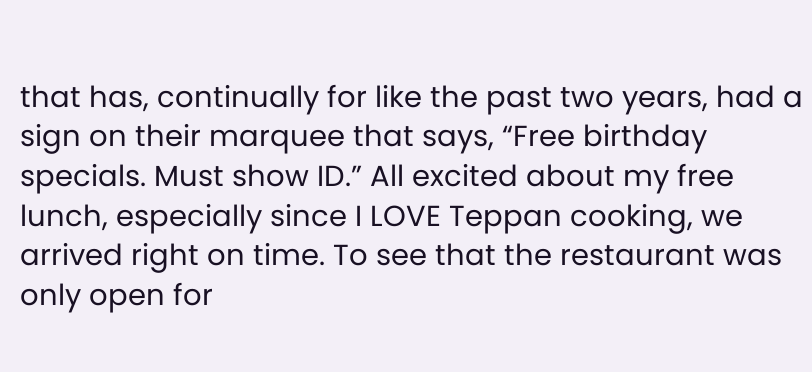that has, continually for like the past two years, had a sign on their marquee that says, “Free birthday specials. Must show ID.” All excited about my free lunch, especially since I LOVE Teppan cooking, we arrived right on time. To see that the restaurant was only open for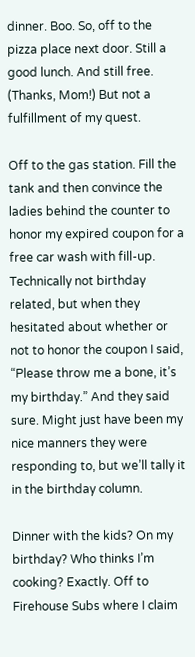dinner. Boo. So, off to the pizza place next door. Still a good lunch. And still free. (Thanks, Mom!) But not a fulfillment of my quest.

Off to the gas station. Fill the tank and then convince the ladies behind the counter to honor my expired coupon for a free car wash with fill-up. Technically not birthday related, but when they hesitated about whether or not to honor the coupon I said, “Please throw me a bone, it’s my birthday.” And they said sure. Might just have been my nice manners they were responding to, but we’ll tally it in the birthday column.

Dinner with the kids? On my birthday? Who thinks I’m cooking? Exactly. Off to Firehouse Subs where I claim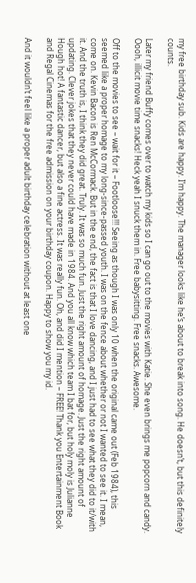my free birthday sub. Kids are happy. I’m happy. The manager looks like he’s about to break into song. He doesn’t, but this definitely counts.

Later my friend Buffy comes over to watch my kids so I can go out to the movies with Katie. She even brings me popcorn and candy. Oooh, illicit movie time snacks! Heck yeah I snuck them in. Free babysitting. Free snacks. Awesome.

Off to the movies to see – wait for it – Footloose!!! Seeing as though I was only 10 when the original came out (Feb 1984), this seemed like a proper homage to my long-since-passed youth. I was on the fence about whether or not I wanted to see it. I mean, come on. Kevin Bacon is Ren McCormack. But in the end, the fact is that I love dancing, and I just had to see what they did to it/with it. And the truth is, I think they did great. Truly. It was so much fun. Just the right amount of homage. Just the right amount of updating. Clever jokes that they never could have made in 1984. And you all know which team I bat for, but holy moly is Julianne Hough hot! A fantastic dancer, but also a fine actress. It was really fun. Oh, and did I mention – FREE! Thank you Entertainment Book and Regal Cinemas for the free admission on your birthday coupon. Happy to show you my id.

And it wouldn’t feel like a proper adult birthday celebration without at least one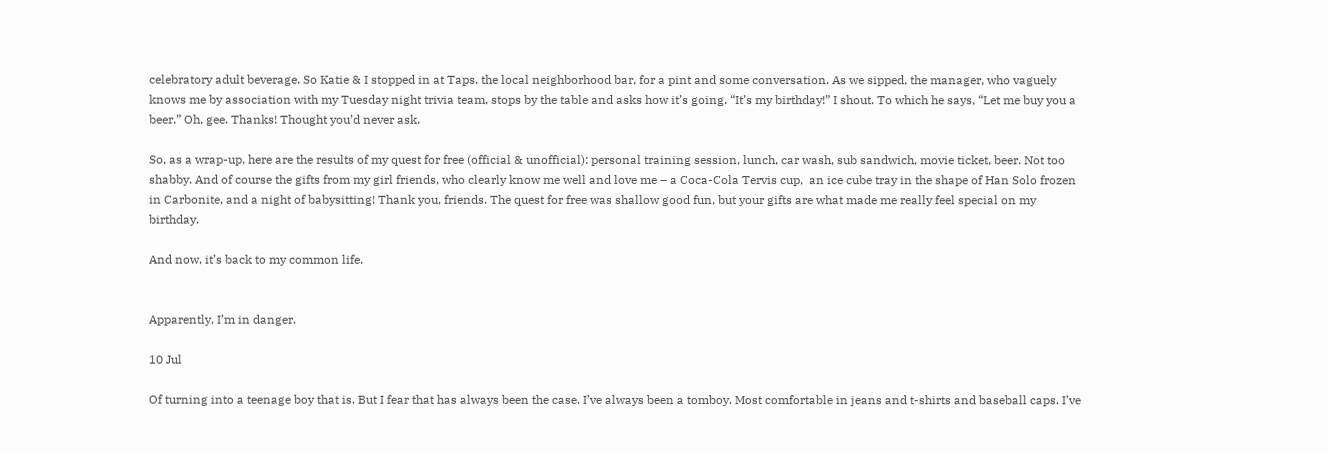celebratory adult beverage. So Katie & I stopped in at Taps, the local neighborhood bar, for a pint and some conversation. As we sipped, the manager, who vaguely knows me by association with my Tuesday night trivia team, stops by the table and asks how it’s going. “It’s my birthday!” I shout. To which he says, “Let me buy you a beer.” Oh, gee. Thanks! Thought you’d never ask.

So, as a wrap-up, here are the results of my quest for free (official & unofficial): personal training session, lunch, car wash, sub sandwich, movie ticket, beer. Not too shabby. And of course the gifts from my girl friends, who clearly know me well and love me – a Coca-Cola Tervis cup,  an ice cube tray in the shape of Han Solo frozen in Carbonite, and a night of babysitting! Thank you, friends. The quest for free was shallow good fun, but your gifts are what made me really feel special on my birthday.

And now, it’s back to my common life.


Apparently, I’m in danger.

10 Jul

Of turning into a teenage boy that is. But I fear that has always been the case. I’ve always been a tomboy. Most comfortable in jeans and t-shirts and baseball caps. I’ve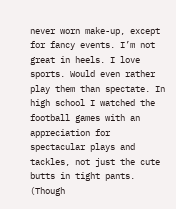never worn make-up, except for fancy events. I’m not great in heels. I love sports. Would even rather play them than spectate. In high school I watched the football games with an appreciation for spectacular plays and tackles, not just the cute butts in tight pants. (Though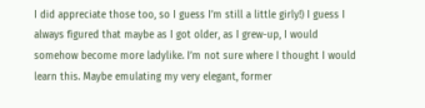I did appreciate those too, so I guess I’m still a little girly!) I guess I always figured that maybe as I got older, as I grew-up, I would somehow become more ladylike. I’m not sure where I thought I would learn this. Maybe emulating my very elegant, former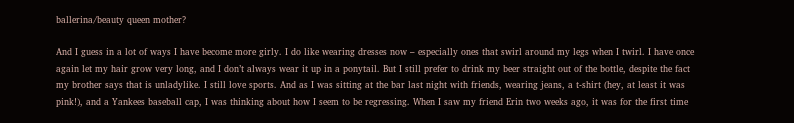ballerina/beauty queen mother?

And I guess in a lot of ways I have become more girly. I do like wearing dresses now – especially ones that swirl around my legs when I twirl. I have once again let my hair grow very long, and I don’t always wear it up in a ponytail. But I still prefer to drink my beer straight out of the bottle, despite the fact my brother says that is unladylike. I still love sports. And as I was sitting at the bar last night with friends, wearing jeans, a t-shirt (hey, at least it was pink!), and a Yankees baseball cap, I was thinking about how I seem to be regressing. When I saw my friend Erin two weeks ago, it was for the first time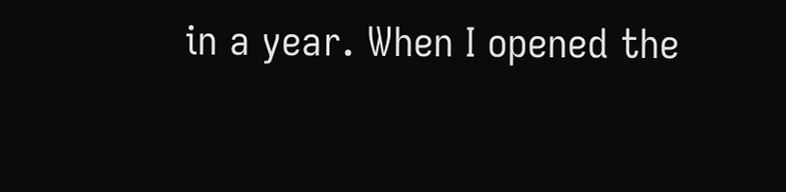in a year. When I opened the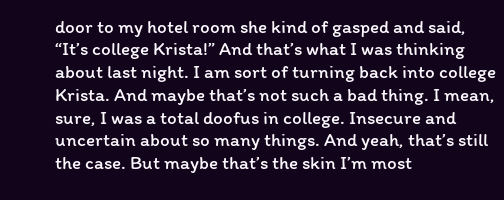door to my hotel room she kind of gasped and said, “It’s college Krista!” And that’s what I was thinking about last night. I am sort of turning back into college Krista. And maybe that’s not such a bad thing. I mean, sure, I was a total doofus in college. Insecure and uncertain about so many things. And yeah, that’s still the case. But maybe that’s the skin I’m most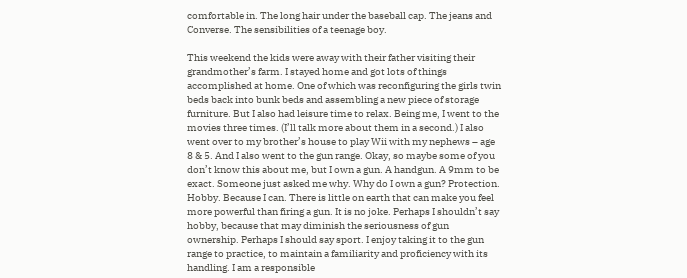comfortable in. The long hair under the baseball cap. The jeans and Converse. The sensibilities of a teenage boy.

This weekend the kids were away with their father visiting their grandmother’s farm. I stayed home and got lots of things accomplished at home. One of which was reconfiguring the girls twin beds back into bunk beds and assembling a new piece of storage furniture. But I also had leisure time to relax. Being me, I went to the movies three times. (I’ll talk more about them in a second.) I also went over to my brother’s house to play Wii with my nephews – age 8 & 5. And I also went to the gun range. Okay, so maybe some of you don’t know this about me, but I own a gun. A handgun. A 9mm to be exact. Someone just asked me why. Why do I own a gun? Protection. Hobby. Because I can. There is little on earth that can make you feel more powerful than firing a gun. It is no joke. Perhaps I shouldn’t say hobby, because that may diminish the seriousness of gun ownership. Perhaps I should say sport. I enjoy taking it to the gun range to practice, to maintain a familiarity and proficiency with its handling. I am a responsible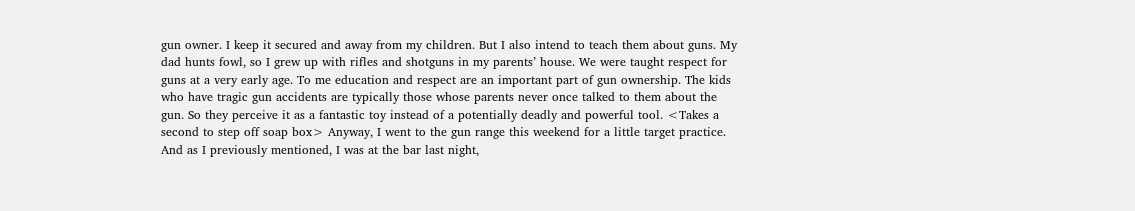gun owner. I keep it secured and away from my children. But I also intend to teach them about guns. My dad hunts fowl, so I grew up with rifles and shotguns in my parents’ house. We were taught respect for guns at a very early age. To me education and respect are an important part of gun ownership. The kids who have tragic gun accidents are typically those whose parents never once talked to them about the gun. So they perceive it as a fantastic toy instead of a potentially deadly and powerful tool. <Takes a second to step off soap box> Anyway, I went to the gun range this weekend for a little target practice. And as I previously mentioned, I was at the bar last night,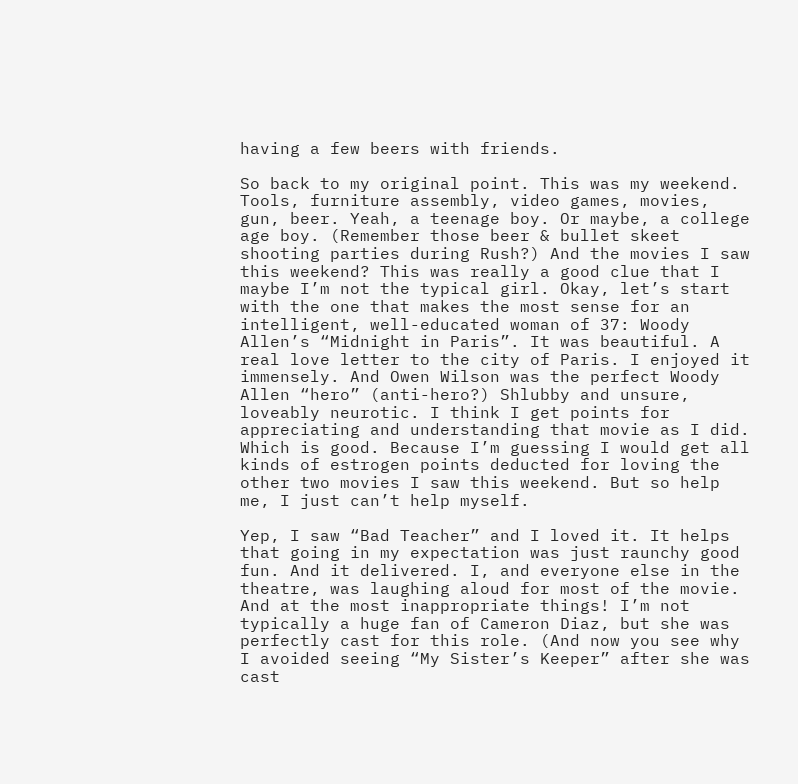having a few beers with friends.

So back to my original point. This was my weekend. Tools, furniture assembly, video games, movies, gun, beer. Yeah, a teenage boy. Or maybe, a college age boy. (Remember those beer & bullet skeet shooting parties during Rush?) And the movies I saw this weekend? This was really a good clue that I maybe I’m not the typical girl. Okay, let’s start with the one that makes the most sense for an intelligent, well-educated woman of 37: Woody Allen’s “Midnight in Paris”. It was beautiful. A real love letter to the city of Paris. I enjoyed it immensely. And Owen Wilson was the perfect Woody Allen “hero” (anti-hero?) Shlubby and unsure, loveably neurotic. I think I get points for appreciating and understanding that movie as I did. Which is good. Because I’m guessing I would get all kinds of estrogen points deducted for loving the other two movies I saw this weekend. But so help me, I just can’t help myself.

Yep, I saw “Bad Teacher” and I loved it. It helps that going in my expectation was just raunchy good fun. And it delivered. I, and everyone else in the theatre, was laughing aloud for most of the movie. And at the most inappropriate things! I’m not typically a huge fan of Cameron Diaz, but she was perfectly cast for this role. (And now you see why I avoided seeing “My Sister’s Keeper” after she was cast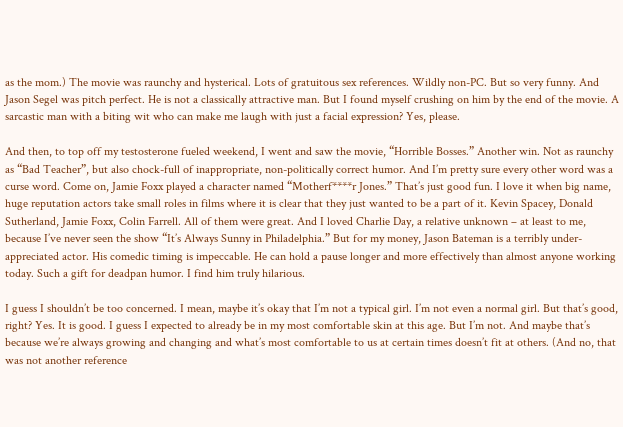as the mom.) The movie was raunchy and hysterical. Lots of gratuitous sex references. Wildly non-PC. But so very funny. And Jason Segel was pitch perfect. He is not a classically attractive man. But I found myself crushing on him by the end of the movie. A sarcastic man with a biting wit who can make me laugh with just a facial expression? Yes, please.

And then, to top off my testosterone fueled weekend, I went and saw the movie, “Horrible Bosses.” Another win. Not as raunchy as “Bad Teacher”, but also chock-full of inappropriate, non-politically correct humor. And I’m pretty sure every other word was a curse word. Come on, Jamie Foxx played a character named “Motherf****r Jones.” That’s just good fun. I love it when big name, huge reputation actors take small roles in films where it is clear that they just wanted to be a part of it. Kevin Spacey, Donald Sutherland, Jamie Foxx, Colin Farrell. All of them were great. And I loved Charlie Day, a relative unknown – at least to me, because I’ve never seen the show “It’s Always Sunny in Philadelphia.” But for my money, Jason Bateman is a terribly under-appreciated actor. His comedic timing is impeccable. He can hold a pause longer and more effectively than almost anyone working today. Such a gift for deadpan humor. I find him truly hilarious.

I guess I shouldn’t be too concerned. I mean, maybe it’s okay that I’m not a typical girl. I’m not even a normal girl. But that’s good, right? Yes. It is good. I guess I expected to already be in my most comfortable skin at this age. But I’m not. And maybe that’s because we’re always growing and changing and what’s most comfortable to us at certain times doesn’t fit at others. (And no, that was not another reference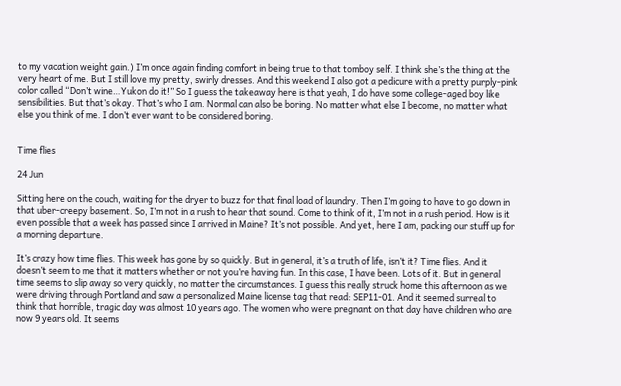to my vacation weight gain.) I’m once again finding comfort in being true to that tomboy self. I think she’s the thing at the very heart of me. But I still love my pretty, swirly dresses. And this weekend I also got a pedicure with a pretty purply-pink color called “Don’t wine…Yukon do it!” So I guess the takeaway here is that yeah, I do have some college-aged boy like sensibilities. But that’s okay. That’s who I am. Normal can also be boring. No matter what else I become, no matter what else you think of me. I don’t ever want to be considered boring.


Time flies

24 Jun

Sitting here on the couch, waiting for the dryer to buzz for that final load of laundry. Then I’m going to have to go down in that uber-creepy basement. So, I’m not in a rush to hear that sound. Come to think of it, I’m not in a rush period. How is it even possible that a week has passed since I arrived in Maine? It’s not possible. And yet, here I am, packing our stuff up for a morning departure.

It’s crazy how time flies. This week has gone by so quickly. But in general, it’s a truth of life, isn’t it? Time flies. And it doesn’t seem to me that it matters whether or not you’re having fun. In this case, I have been. Lots of it. But in general time seems to slip away so very quickly, no matter the circumstances. I guess this really struck home this afternoon as we were driving through Portland and saw a personalized Maine license tag that read: SEP11-01. And it seemed surreal to think that horrible, tragic day was almost 10 years ago. The women who were pregnant on that day have children who are now 9 years old. It seems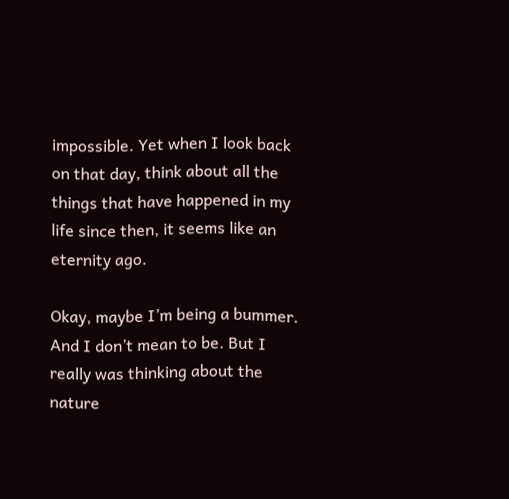impossible. Yet when I look back on that day, think about all the things that have happened in my life since then, it seems like an eternity ago.

Okay, maybe I’m being a bummer. And I don’t mean to be. But I really was thinking about the nature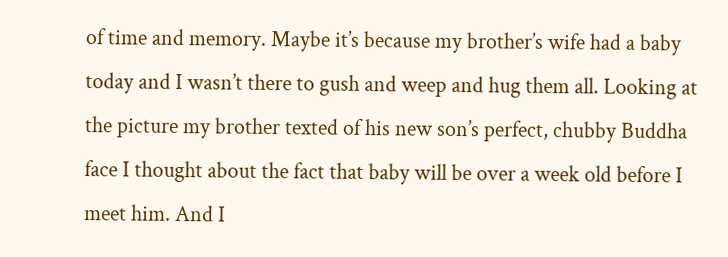of time and memory. Maybe it’s because my brother’s wife had a baby today and I wasn’t there to gush and weep and hug them all. Looking at the picture my brother texted of his new son’s perfect, chubby Buddha face I thought about the fact that baby will be over a week old before I meet him. And I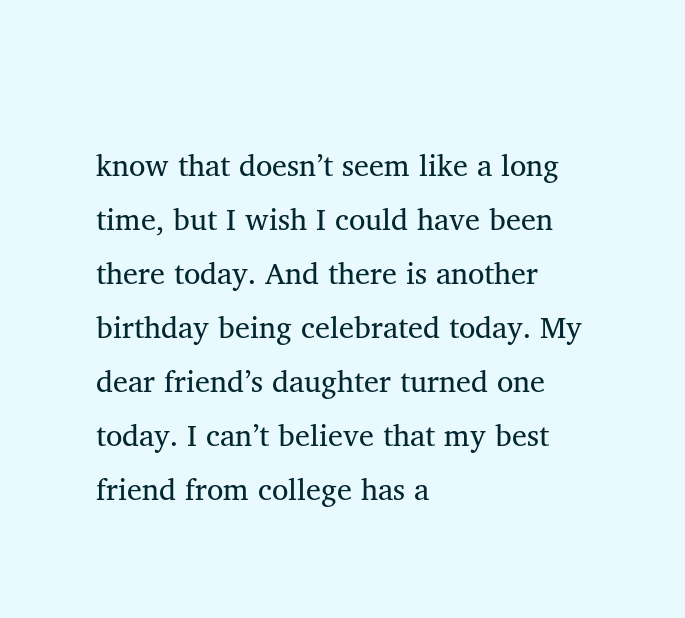know that doesn’t seem like a long time, but I wish I could have been there today. And there is another birthday being celebrated today. My dear friend’s daughter turned one today. I can’t believe that my best friend from college has a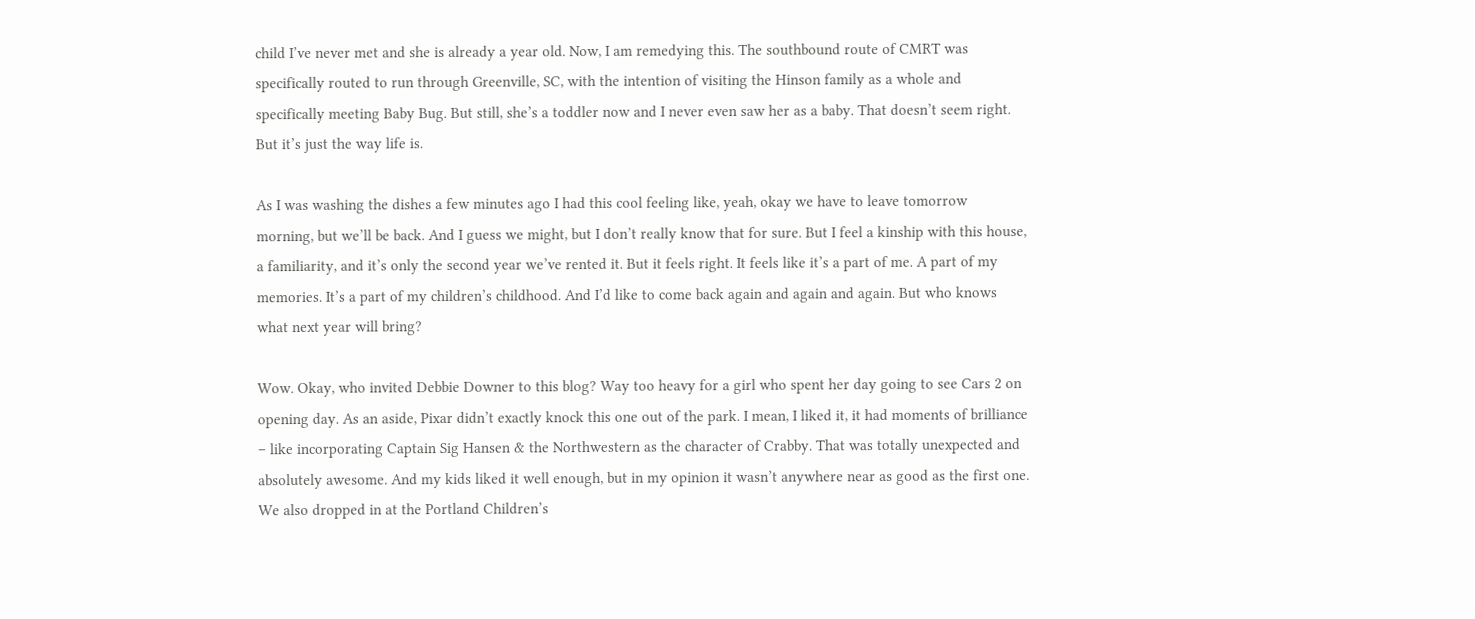child I’ve never met and she is already a year old. Now, I am remedying this. The southbound route of CMRT was specifically routed to run through Greenville, SC, with the intention of visiting the Hinson family as a whole and specifically meeting Baby Bug. But still, she’s a toddler now and I never even saw her as a baby. That doesn’t seem right. But it’s just the way life is.

As I was washing the dishes a few minutes ago I had this cool feeling like, yeah, okay we have to leave tomorrow morning, but we’ll be back. And I guess we might, but I don’t really know that for sure. But I feel a kinship with this house, a familiarity, and it’s only the second year we’ve rented it. But it feels right. It feels like it’s a part of me. A part of my memories. It’s a part of my children’s childhood. And I’d like to come back again and again and again. But who knows what next year will bring?

Wow. Okay, who invited Debbie Downer to this blog? Way too heavy for a girl who spent her day going to see Cars 2 on opening day. As an aside, Pixar didn’t exactly knock this one out of the park. I mean, I liked it, it had moments of brilliance – like incorporating Captain Sig Hansen & the Northwestern as the character of Crabby. That was totally unexpected and absolutely awesome. And my kids liked it well enough, but in my opinion it wasn’t anywhere near as good as the first one. We also dropped in at the Portland Children’s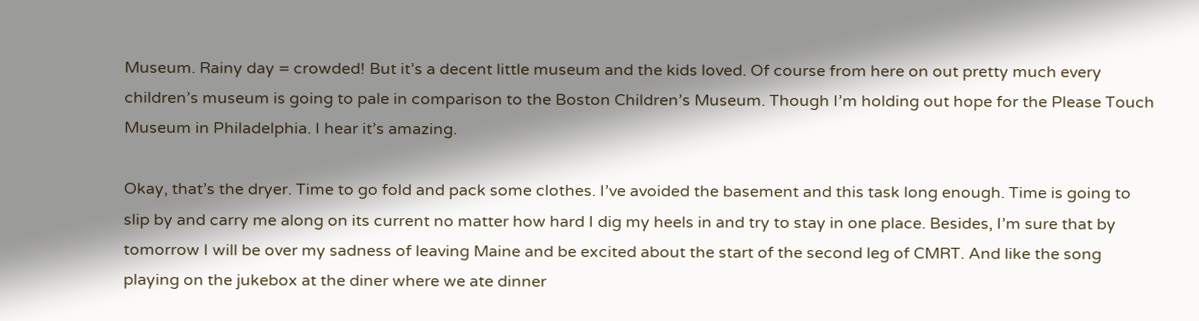Museum. Rainy day = crowded! But it’s a decent little museum and the kids loved. Of course from here on out pretty much every children’s museum is going to pale in comparison to the Boston Children’s Museum. Though I’m holding out hope for the Please Touch Museum in Philadelphia. I hear it’s amazing.

Okay, that’s the dryer. Time to go fold and pack some clothes. I’ve avoided the basement and this task long enough. Time is going to slip by and carry me along on its current no matter how hard I dig my heels in and try to stay in one place. Besides, I’m sure that by tomorrow I will be over my sadness of leaving Maine and be excited about the start of the second leg of CMRT. And like the song playing on the jukebox at the diner where we ate dinner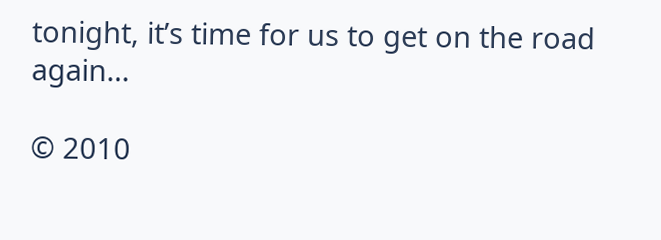tonight, it’s time for us to get on the road again…

© 2010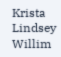Krista Lindsey Willim